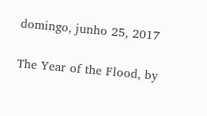domingo, junho 25, 2017

The Year of the Flood, by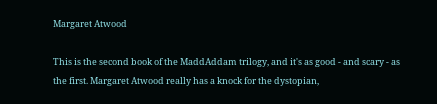Margaret Atwood

This is the second book of the MaddAddam trilogy, and it's as good - and scary - as the first. Margaret Atwood really has a knock for the dystopian,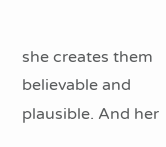she creates them believable and plausible. And her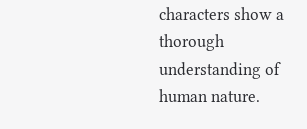characters show a thorough understanding of human nature.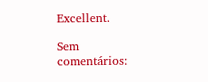Excellent.

Sem comentários: